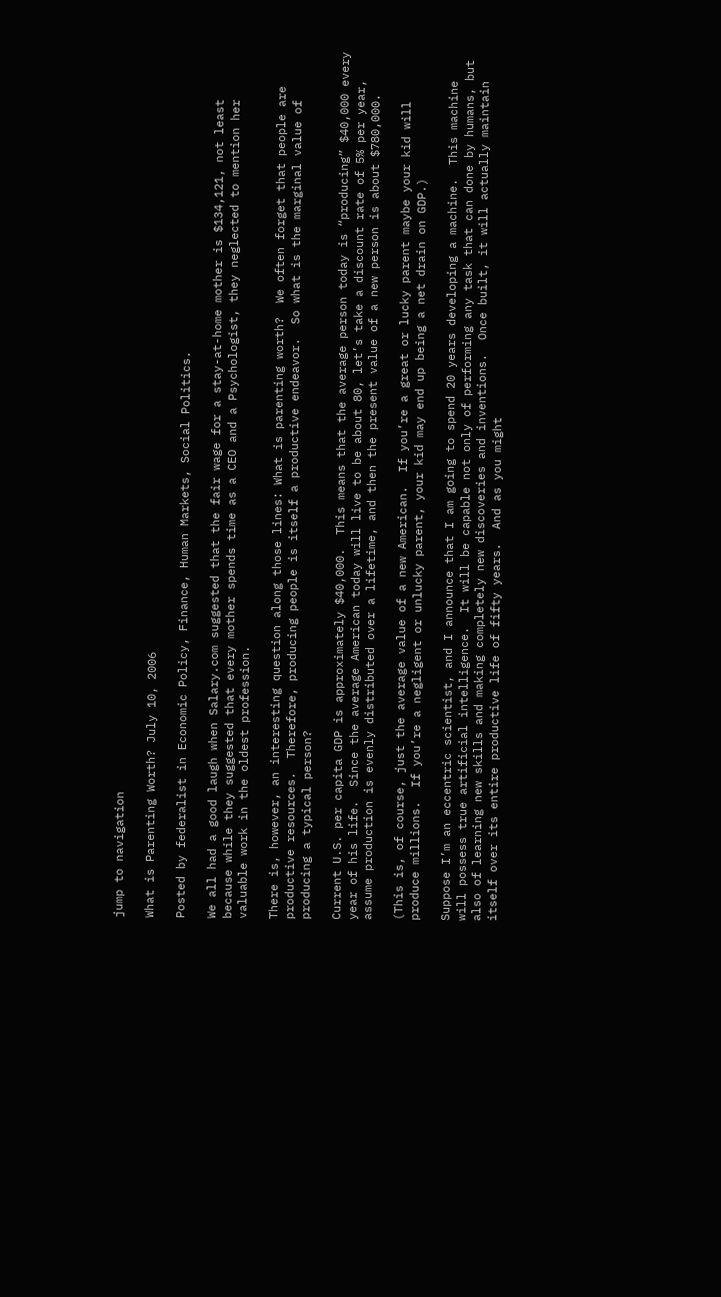jump to navigation

What is Parenting Worth? July 10, 2006

Posted by federalist in Economic Policy, Finance, Human Markets, Social Politics.

We all had a good laugh when Salary.com suggested that the fair wage for a stay-at-home mother is $134,121, not least because while they suggested that every mother spends time as a CEO and a Psychologist, they neglected to mention her valuable work in the oldest profession.

There is, however, an interesting question along those lines: What is parenting worth?  We often forget that people are productive resources.  Therefore, producing people is itself a productive endeavor.  So what is the marginal value of producing a typical person?

Current U.S. per capita GDP is approximately $40,000.  This means that the average person today is “producing” $40,000 every year of his life.  Since the average American today will live to be about 80, let’s take a discount rate of 5% per year, assume production is evenly distributed over a lifetime, and then the present value of a new person is about $780,000.

(This is, of course, just the average value of a new American.  If you’re a great or lucky parent maybe your kid will produce millions.  If you’re a negligent or unlucky parent, your kid may end up being a net drain on GDP.)

Suppose I’m an eccentric scientist, and I announce that I am going to spend 20 years developing a machine.  This machine will possess true artificial intelligence.  It will be capable not only of performing any task that can done by humans, but also of learning new skills and making completely new discoveries and inventions.  Once built, it will actually maintain itself over its entire productive life of fifty years.  And as you might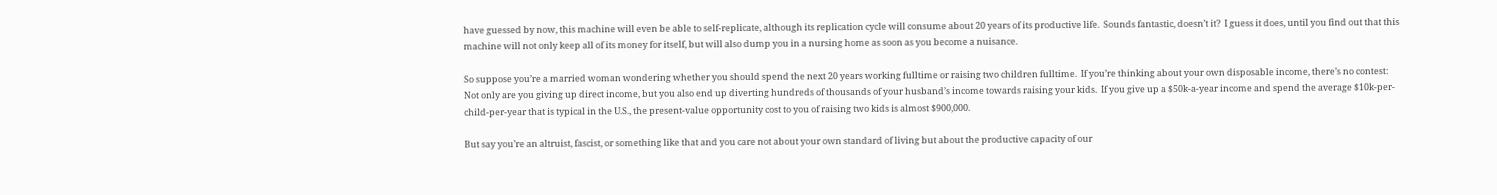have guessed by now, this machine will even be able to self-replicate, although its replication cycle will consume about 20 years of its productive life.  Sounds fantastic, doesn’t it?  I guess it does, until you find out that this machine will not only keep all of its money for itself, but will also dump you in a nursing home as soon as you become a nuisance.

So suppose you’re a married woman wondering whether you should spend the next 20 years working fulltime or raising two children fulltime.  If you’re thinking about your own disposable income, there’s no contest: Not only are you giving up direct income, but you also end up diverting hundreds of thousands of your husband’s income towards raising your kids.  If you give up a $50k-a-year income and spend the average $10k-per-child-per-year that is typical in the U.S., the present-value opportunity cost to you of raising two kids is almost $900,000.

But say you’re an altruist, fascist, or something like that and you care not about your own standard of living but about the productive capacity of our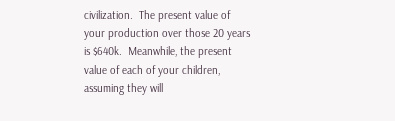civilization.  The present value of your production over those 20 years is $640k.  Meanwhile, the present value of each of your children, assuming they will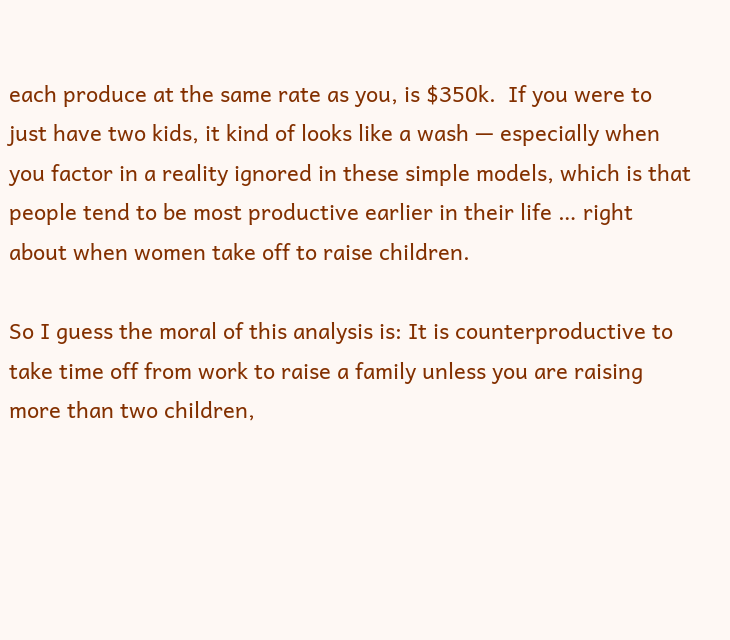each produce at the same rate as you, is $350k.  If you were to just have two kids, it kind of looks like a wash — especially when you factor in a reality ignored in these simple models, which is that people tend to be most productive earlier in their life … right about when women take off to raise children.

So I guess the moral of this analysis is: It is counterproductive to take time off from work to raise a family unless you are raising more than two children,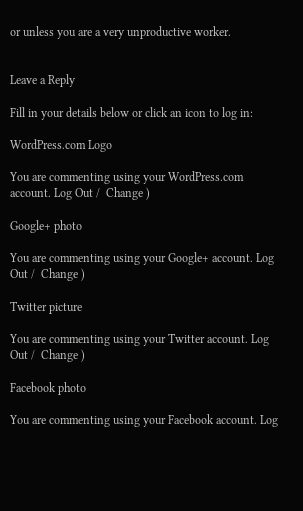or unless you are a very unproductive worker.


Leave a Reply

Fill in your details below or click an icon to log in:

WordPress.com Logo

You are commenting using your WordPress.com account. Log Out /  Change )

Google+ photo

You are commenting using your Google+ account. Log Out /  Change )

Twitter picture

You are commenting using your Twitter account. Log Out /  Change )

Facebook photo

You are commenting using your Facebook account. Log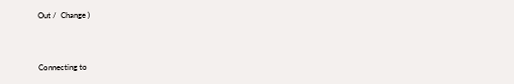Out /  Change )


Connecting to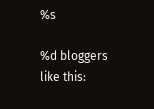%s

%d bloggers like this: